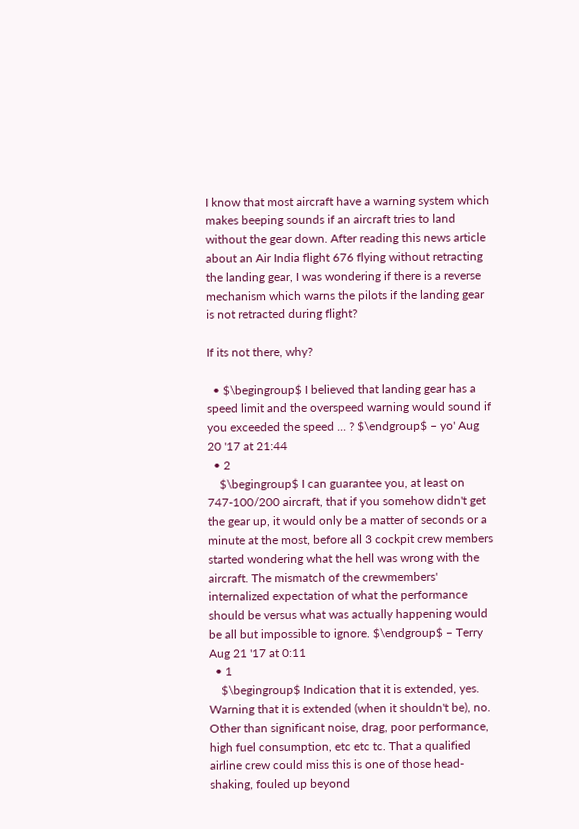I know that most aircraft have a warning system which makes beeping sounds if an aircraft tries to land without the gear down. After reading this news article about an Air India flight 676 flying without retracting the landing gear, I was wondering if there is a reverse mechanism which warns the pilots if the landing gear is not retracted during flight?

If its not there, why?

  • $\begingroup$ I believed that landing gear has a speed limit and the overspeed warning would sound if you exceeded the speed ... ? $\endgroup$ – yo' Aug 20 '17 at 21:44
  • 2
    $\begingroup$ I can guarantee you, at least on 747-100/200 aircraft, that if you somehow didn't get the gear up, it would only be a matter of seconds or a minute at the most, before all 3 cockpit crew members started wondering what the hell was wrong with the aircraft. The mismatch of the crewmembers' internalized expectation of what the performance should be versus what was actually happening would be all but impossible to ignore. $\endgroup$ – Terry Aug 21 '17 at 0:11
  • 1
    $\begingroup$ Indication that it is extended, yes. Warning that it is extended (when it shouldn't be), no. Other than significant noise, drag, poor performance, high fuel consumption, etc etc tc. That a qualified airline crew could miss this is one of those head-shaking, fouled up beyond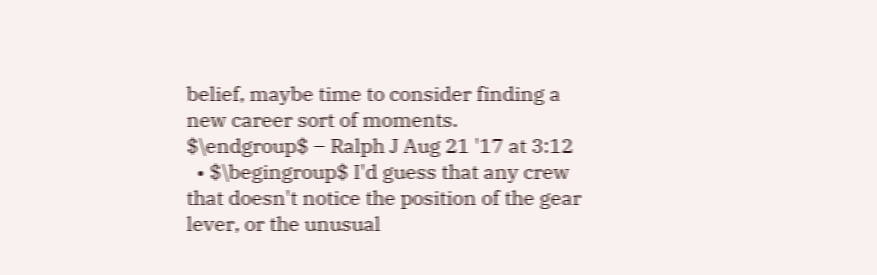belief, maybe time to consider finding a new career sort of moments. $\endgroup$ – Ralph J Aug 21 '17 at 3:12
  • $\begingroup$ I'd guess that any crew that doesn't notice the position of the gear lever, or the unusual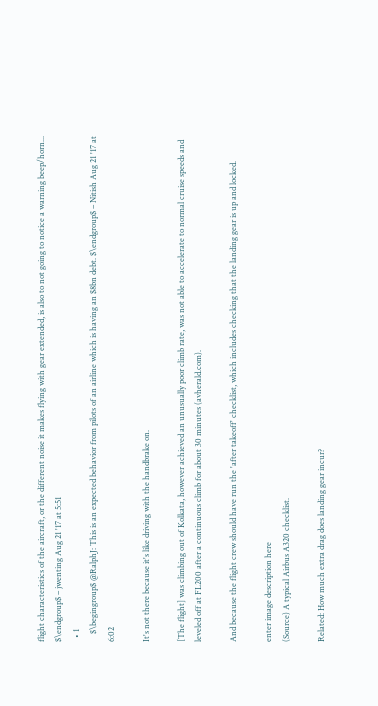flight characteristics of the aircraft, or the different noise it makes flying with gear extended, is also to not going to notice a warning beep/horn... $\endgroup$ – jwenting Aug 21 '17 at 5:51
  • 1
    $\begingroup$ @RalphJ: This is an expected behavior from pilots of an airline which is having an $8bn debt. $\endgroup$ – Nitish Aug 21 '17 at 6:02

It's not there because it's like driving with the handbrake on.

[The flight] was climbing out of Kolkata, however achieved an unusually poor climb rate, was not able to accelerate to normal cruise speeds and leveled off at FL200 after a continuous climb for about 30 minutes (avherald.com).

And because the flight crew should have run the 'after takeoff' checklist, which includes checking that the landing gear is up and locked.

enter image description here
(Source) A typical Airbus A320 checklist.

Related: How much extra drag does landing gear incur?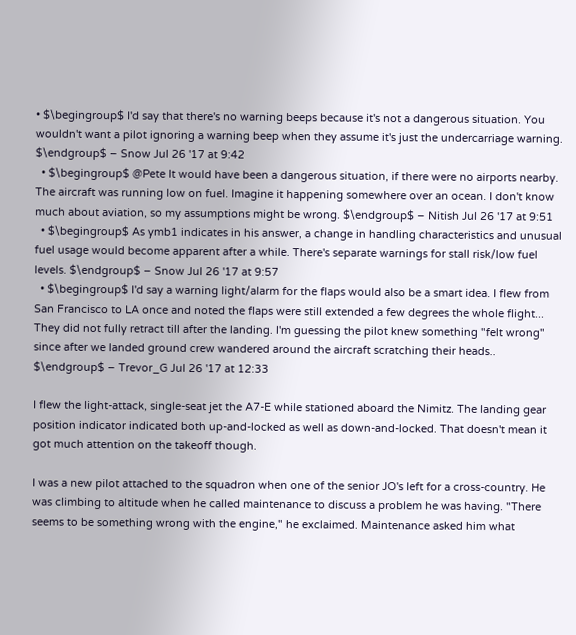• $\begingroup$ I'd say that there's no warning beeps because it's not a dangerous situation. You wouldn't want a pilot ignoring a warning beep when they assume it's just the undercarriage warning. $\endgroup$ – Snow Jul 26 '17 at 9:42
  • $\begingroup$ @Pete It would have been a dangerous situation, if there were no airports nearby. The aircraft was running low on fuel. Imagine it happening somewhere over an ocean. I don't know much about aviation, so my assumptions might be wrong. $\endgroup$ – Nitish Jul 26 '17 at 9:51
  • $\begingroup$ As ymb1 indicates in his answer, a change in handling characteristics and unusual fuel usage would become apparent after a while. There's separate warnings for stall risk/low fuel levels. $\endgroup$ – Snow Jul 26 '17 at 9:57
  • $\begingroup$ I'd say a warning light/alarm for the flaps would also be a smart idea. I flew from San Francisco to LA once and noted the flaps were still extended a few degrees the whole flight... They did not fully retract till after the landing. I'm guessing the pilot knew something "felt wrong" since after we landed ground crew wandered around the aircraft scratching their heads.. $\endgroup$ – Trevor_G Jul 26 '17 at 12:33

I flew the light-attack, single-seat jet the A7-E while stationed aboard the Nimitz. The landing gear position indicator indicated both up-and-locked as well as down-and-locked. That doesn't mean it got much attention on the takeoff though.

I was a new pilot attached to the squadron when one of the senior JO's left for a cross-country. He was climbing to altitude when he called maintenance to discuss a problem he was having. "There seems to be something wrong with the engine," he exclaimed. Maintenance asked him what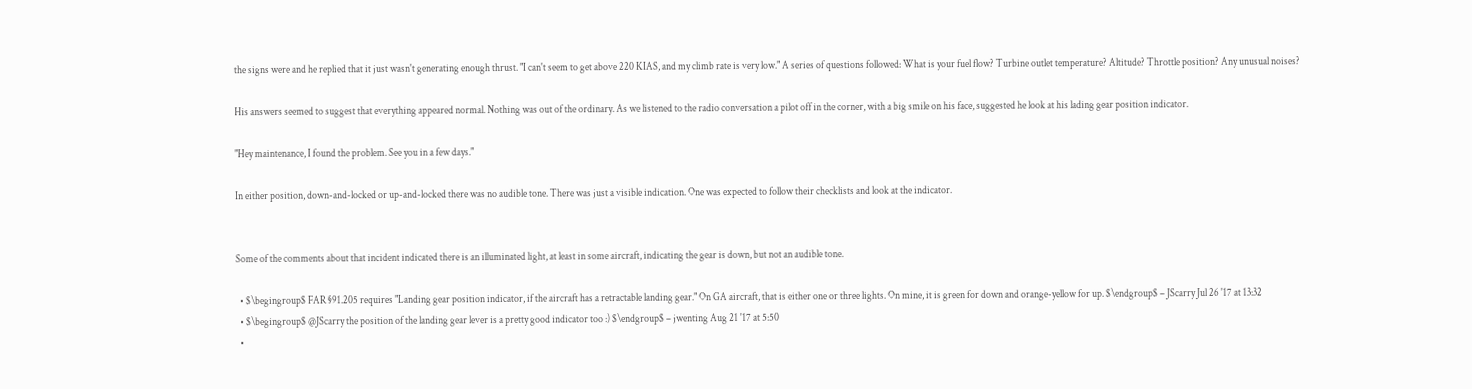the signs were and he replied that it just wasn't generating enough thrust. "I can't seem to get above 220 KIAS, and my climb rate is very low." A series of questions followed: What is your fuel flow? Turbine outlet temperature? Altitude? Throttle position? Any unusual noises?

His answers seemed to suggest that everything appeared normal. Nothing was out of the ordinary. As we listened to the radio conversation a pilot off in the corner, with a big smile on his face, suggested he look at his lading gear position indicator.

"Hey maintenance, I found the problem. See you in a few days."

In either position, down-and-locked or up-and-locked there was no audible tone. There was just a visible indication. One was expected to follow their checklists and look at the indicator.


Some of the comments about that incident indicated there is an illuminated light, at least in some aircraft, indicating the gear is down, but not an audible tone.

  • $\begingroup$ FAR §91.205 requires "Landing gear position indicator, if the aircraft has a retractable landing gear." On GA aircraft, that is either one or three lights. On mine, it is green for down and orange-yellow for up. $\endgroup$ – JScarry Jul 26 '17 at 13:32
  • $\begingroup$ @JScarry the position of the landing gear lever is a pretty good indicator too :) $\endgroup$ – jwenting Aug 21 '17 at 5:50
  •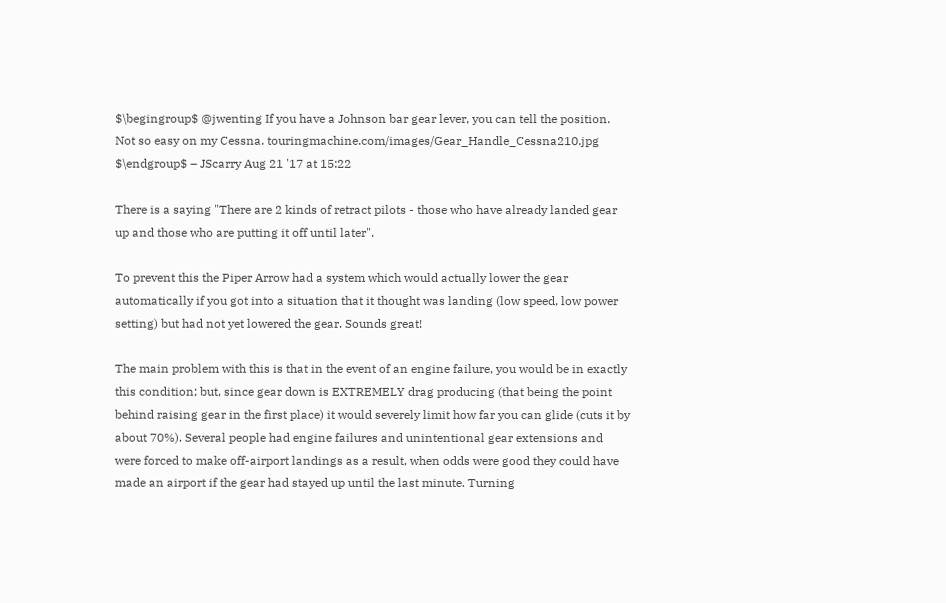$\begingroup$ @jwenting If you have a Johnson bar gear lever, you can tell the position. Not so easy on my Cessna. touringmachine.com/images/Gear_Handle_Cessna210.jpg $\endgroup$ – JScarry Aug 21 '17 at 15:22

There is a saying "There are 2 kinds of retract pilots - those who have already landed gear up and those who are putting it off until later".

To prevent this the Piper Arrow had a system which would actually lower the gear automatically if you got into a situation that it thought was landing (low speed, low power setting) but had not yet lowered the gear. Sounds great!

The main problem with this is that in the event of an engine failure, you would be in exactly this condition; but, since gear down is EXTREMELY drag producing (that being the point behind raising gear in the first place) it would severely limit how far you can glide (cuts it by about 70%). Several people had engine failures and unintentional gear extensions and were forced to make off-airport landings as a result, when odds were good they could have made an airport if the gear had stayed up until the last minute. Turning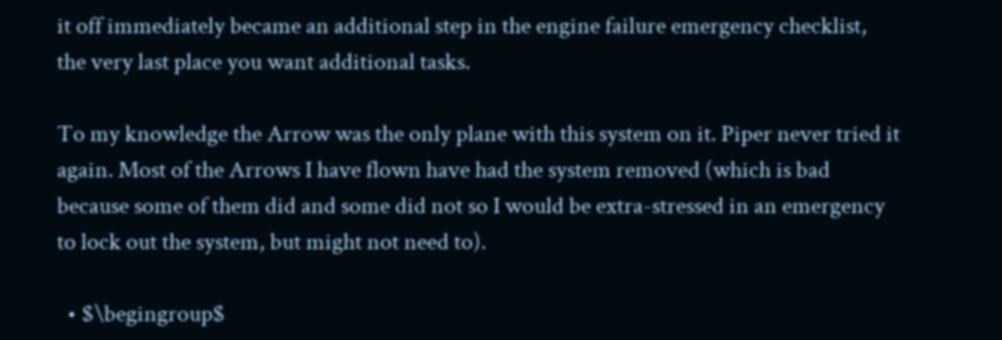it off immediately became an additional step in the engine failure emergency checklist, the very last place you want additional tasks.

To my knowledge the Arrow was the only plane with this system on it. Piper never tried it again. Most of the Arrows I have flown have had the system removed (which is bad because some of them did and some did not so I would be extra-stressed in an emergency to lock out the system, but might not need to).

  • $\begingroup$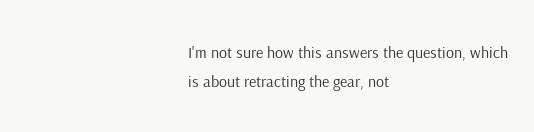I'm not sure how this answers the question, which is about retracting the gear, not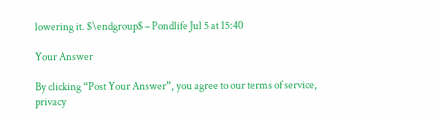lowering it. $\endgroup$ – Pondlife Jul 5 at 15:40

Your Answer

By clicking “Post Your Answer”, you agree to our terms of service, privacy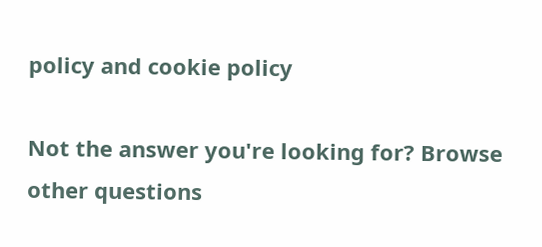policy and cookie policy

Not the answer you're looking for? Browse other questions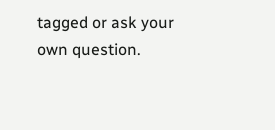tagged or ask your own question.